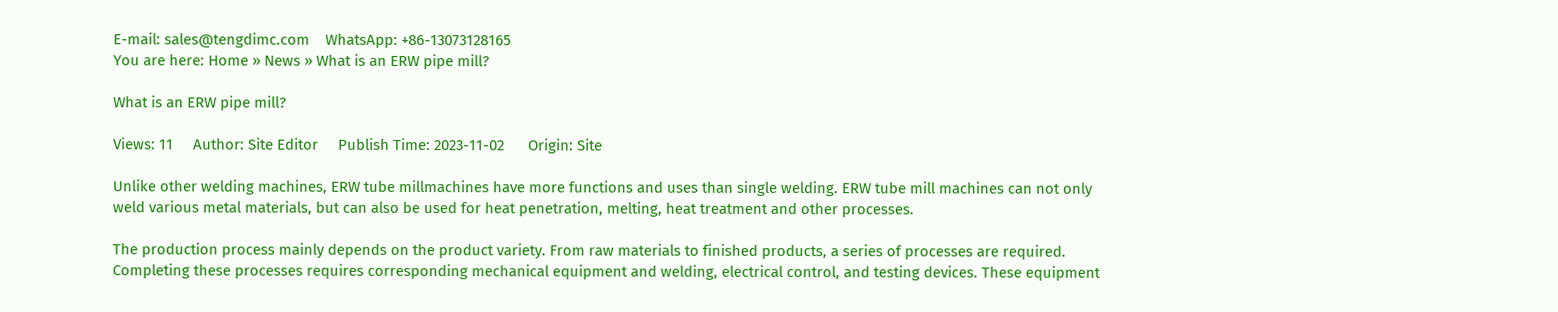E-mail: sales@tengdimc.com    WhatsApp: +86-13073128165
You are here: Home » News » What is an ERW pipe mill?

What is an ERW pipe mill?

Views: 11     Author: Site Editor     Publish Time: 2023-11-02      Origin: Site

Unlike other welding machines, ERW tube millmachines have more functions and uses than single welding. ERW tube mill machines can not only weld various metal materials, but can also be used for heat penetration, melting, heat treatment and other processes.

The production process mainly depends on the product variety. From raw materials to finished products, a series of processes are required. Completing these processes requires corresponding mechanical equipment and welding, electrical control, and testing devices. These equipment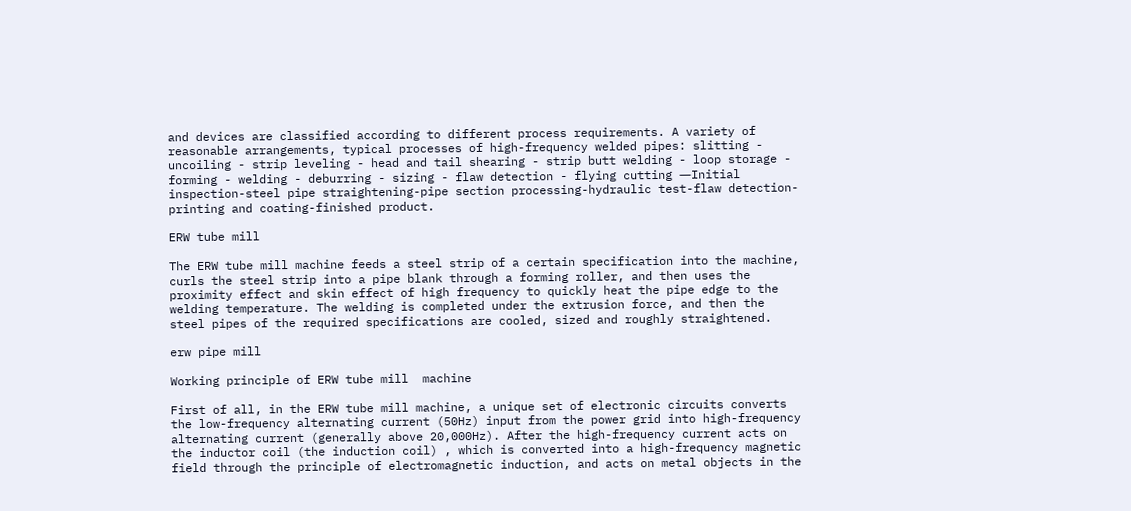and devices are classified according to different process requirements. A variety of reasonable arrangements, typical processes of high-frequency welded pipes: slitting - uncoiling - strip leveling - head and tail shearing - strip butt welding - loop storage - forming - welding - deburring - sizing - flaw detection - flying cutting ―Initial inspection-steel pipe straightening-pipe section processing-hydraulic test-flaw detection-printing and coating-finished product.

ERW tube mill

The ERW tube mill machine feeds a steel strip of a certain specification into the machine, curls the steel strip into a pipe blank through a forming roller, and then uses the proximity effect and skin effect of high frequency to quickly heat the pipe edge to the welding temperature. The welding is completed under the extrusion force, and then the steel pipes of the required specifications are cooled, sized and roughly straightened.

erw pipe mill

Working principle of ERW tube mill  machine

First of all, in the ERW tube mill machine, a unique set of electronic circuits converts the low-frequency alternating current (50Hz) input from the power grid into high-frequency alternating current (generally above 20,000Hz). After the high-frequency current acts on the inductor coil (the induction coil) , which is converted into a high-frequency magnetic field through the principle of electromagnetic induction, and acts on metal objects in the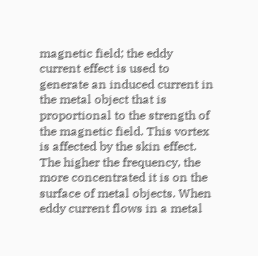magnetic field; the eddy current effect is used to generate an induced current in the metal object that is proportional to the strength of the magnetic field. This vortex is affected by the skin effect. The higher the frequency, the more concentrated it is on the surface of metal objects. When eddy current flows in a metal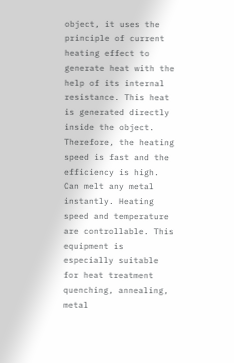object, it uses the principle of current heating effect to generate heat with the help of its internal resistance. This heat is generated directly inside the object. Therefore, the heating speed is fast and the efficiency is high. Can melt any metal instantly. Heating speed and temperature are controllable. This equipment is especially suitable for heat treatment quenching, annealing, metal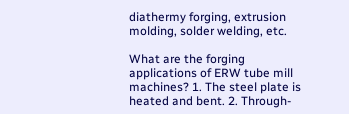diathermy forging, extrusion molding, solder welding, etc.

What are the forging applications of ERW tube mill machines? 1. The steel plate is heated and bent. 2. Through-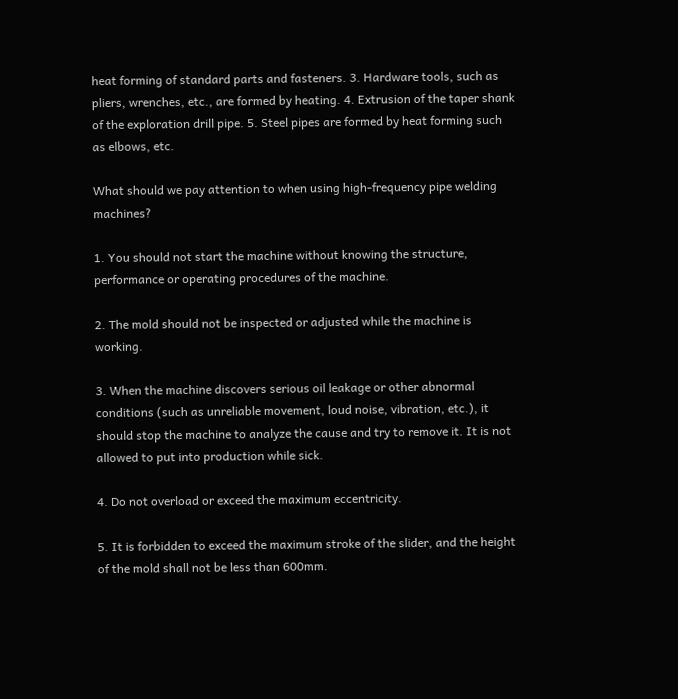heat forming of standard parts and fasteners. 3. Hardware tools, such as pliers, wrenches, etc., are formed by heating. 4. Extrusion of the taper shank of the exploration drill pipe. 5. Steel pipes are formed by heat forming such as elbows, etc.

What should we pay attention to when using high-frequency pipe welding machines?

1. You should not start the machine without knowing the structure, performance or operating procedures of the machine.

2. The mold should not be inspected or adjusted while the machine is working.

3. When the machine discovers serious oil leakage or other abnormal conditions (such as unreliable movement, loud noise, vibration, etc.), it should stop the machine to analyze the cause and try to remove it. It is not allowed to put into production while sick.

4. Do not overload or exceed the maximum eccentricity.

5. It is forbidden to exceed the maximum stroke of the slider, and the height of the mold shall not be less than 600mm.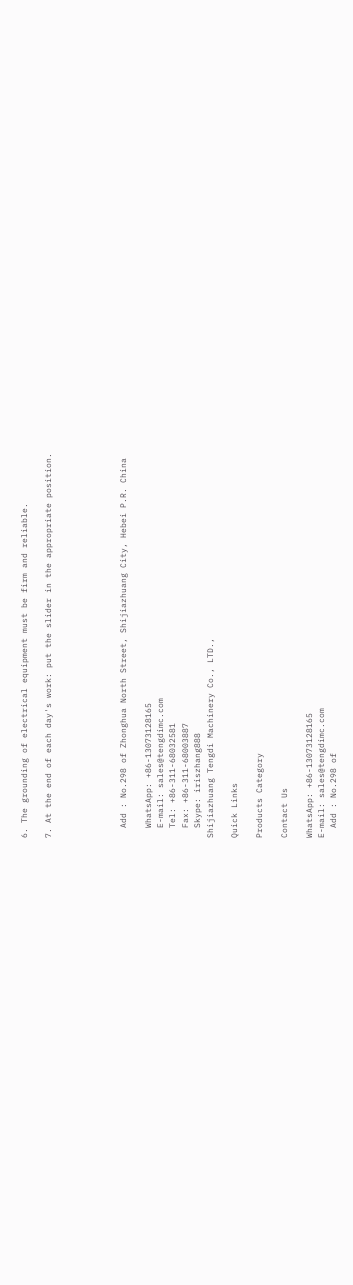6. The grounding of electrical equipment must be firm and reliable.

7. At the end of each day's work: put the slider in the appropriate position.





  Add : No.298 of Zhonghua North Street, Shijiazhuang City, Hebei P.R. China

  WhatsApp: +86-13073128165
  E-mail: sales@tengdimc.com
  Tel: +86-311-68032581
  Fax: +86-311-68003887
  Skype: iriszhang888
Shijiazhuang Tengdi Machinery Co., LTD.,

Quick Links

Products Category

Contact Us

WhatsApp: +86-13073128165
E-mail: sales@tengdimc.com
  Add : No.298 of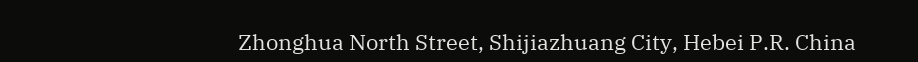Zhonghua North Street, Shijiazhuang City, Hebei P.R. China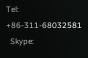Tel: +86-311-68032581
  Skype: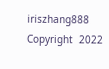iriszhang888
Copyright  2022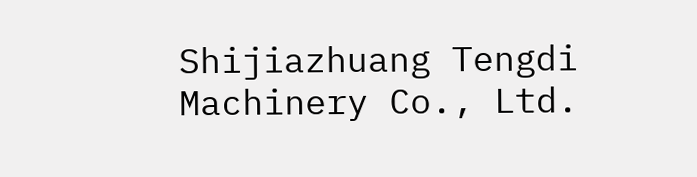Shijiazhuang Tengdi Machinery Co., Ltd.